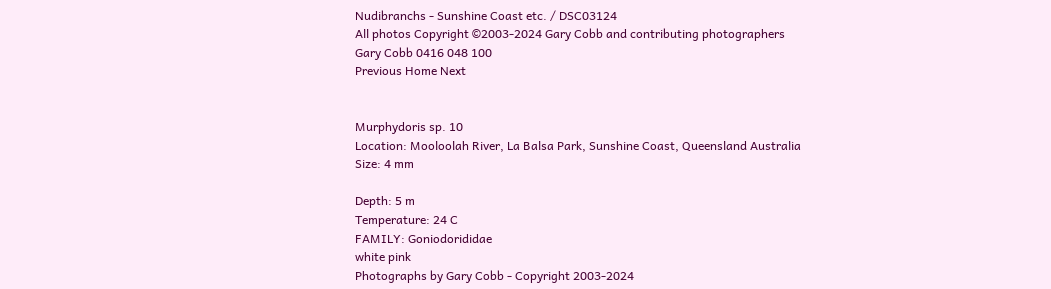Nudibranchs - Sunshine Coast etc. / DSC03124
All photos Copyright ©2003-2024 Gary Cobb and contributing photographers
Gary Cobb 0416 048 100
Previous Home Next


Murphydoris sp. 10
Location: Mooloolah River, La Balsa Park, Sunshine Coast, Queensland Australia
Size: 4 mm

Depth: 5 m
Temperature: 24 C
FAMILY: Goniodorididae
white pink
Photographs by Gary Cobb - Copyright 2003-2024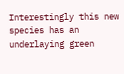Interestingly this new species has an underlaying green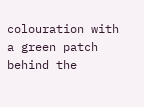colouration with a green patch behind the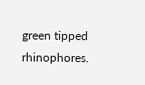green tipped rhinophores.